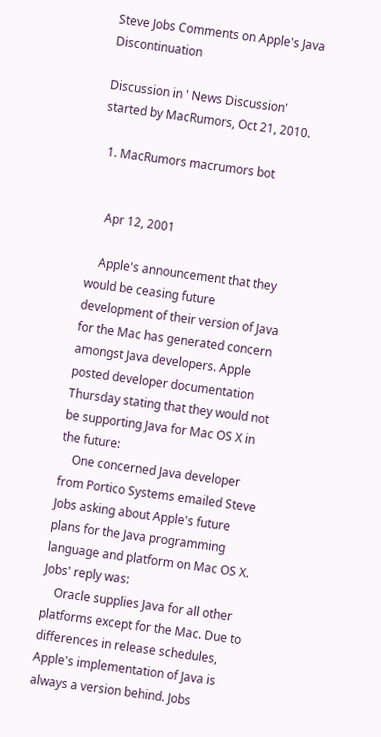Steve Jobs Comments on Apple's Java Discontinuation

Discussion in ' News Discussion' started by MacRumors, Oct 21, 2010.

  1. MacRumors macrumors bot


    Apr 12, 2001

    Apple's announcement that they would be ceasing future development of their version of Java for the Mac has generated concern amongst Java developers. Apple posted developer documentation Thursday stating that they would not be supporting Java for Mac OS X in the future:
    One concerned Java developer from Portico Systems emailed Steve Jobs asking about Apple's future plans for the Java programming language and platform on Mac OS X. Jobs' reply was:
    Oracle supplies Java for all other platforms except for the Mac. Due to differences in release schedules, Apple's implementation of Java is always a version behind. Jobs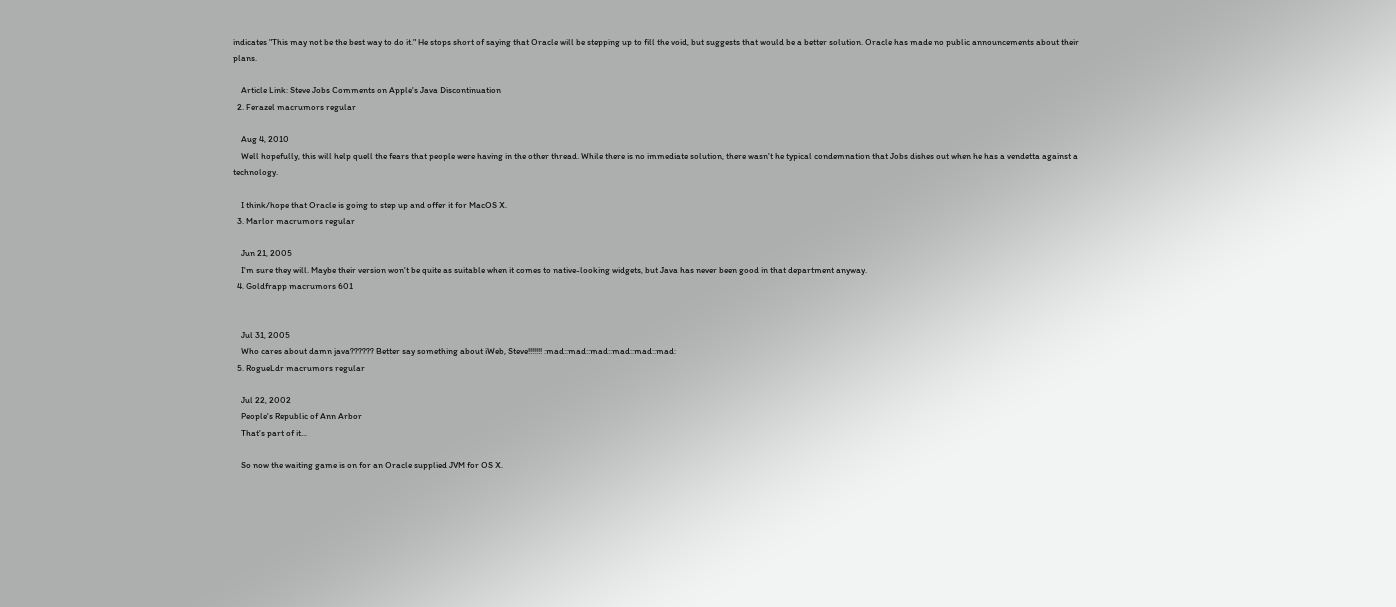indicates "This may not be the best way to do it." He stops short of saying that Oracle will be stepping up to fill the void, but suggests that would be a better solution. Oracle has made no public announcements about their plans.

    Article Link: Steve Jobs Comments on Apple's Java Discontinuation
  2. Ferazel macrumors regular

    Aug 4, 2010
    Well hopefully, this will help quell the fears that people were having in the other thread. While there is no immediate solution, there wasn't he typical condemnation that Jobs dishes out when he has a vendetta against a technology.

    I think/hope that Oracle is going to step up and offer it for MacOS X.
  3. Marlor macrumors regular

    Jun 21, 2005
    I'm sure they will. Maybe their version won't be quite as suitable when it comes to native-looking widgets, but Java has never been good in that department anyway.
  4. Goldfrapp macrumors 601


    Jul 31, 2005
    Who cares about damn java?????? Better say something about iWeb, Steve!!!!!!! :mad::mad::mad::mad::mad::mad:
  5. RogueLdr macrumors regular

    Jul 22, 2002
    People's Republic of Ann Arbor
    That's part of it...

    So now the waiting game is on for an Oracle supplied JVM for OS X.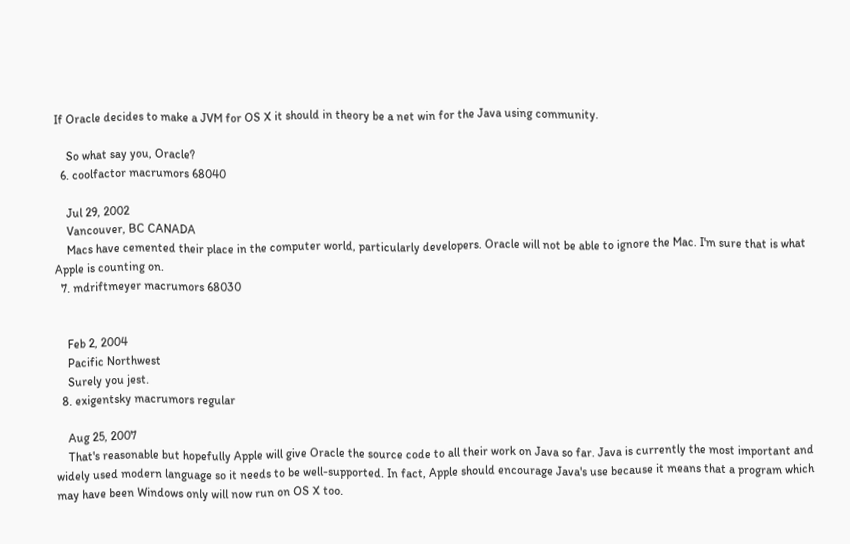If Oracle decides to make a JVM for OS X it should in theory be a net win for the Java using community.

    So what say you, Oracle?
  6. coolfactor macrumors 68040

    Jul 29, 2002
    Vancouver, BC CANADA
    Macs have cemented their place in the computer world, particularly developers. Oracle will not be able to ignore the Mac. I'm sure that is what Apple is counting on.
  7. mdriftmeyer macrumors 68030


    Feb 2, 2004
    Pacific Northwest
    Surely you jest.
  8. exigentsky macrumors regular

    Aug 25, 2007
    That's reasonable but hopefully Apple will give Oracle the source code to all their work on Java so far. Java is currently the most important and widely used modern language so it needs to be well-supported. In fact, Apple should encourage Java's use because it means that a program which may have been Windows only will now run on OS X too.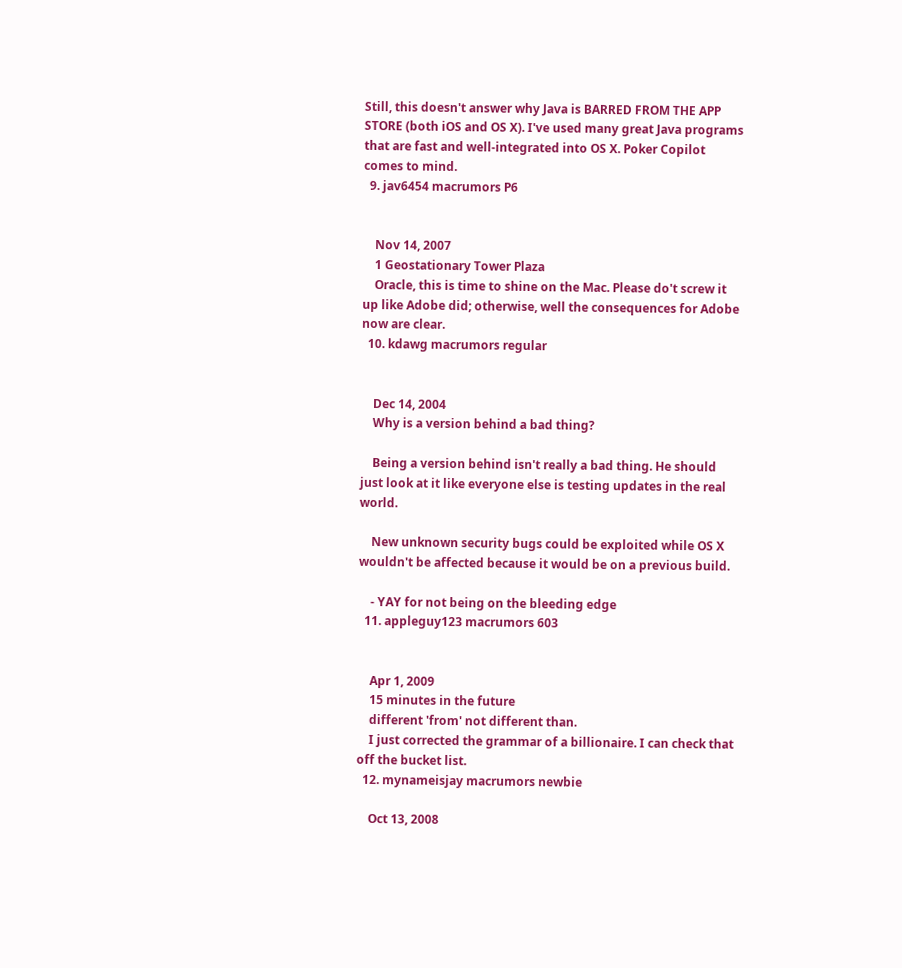Still, this doesn't answer why Java is BARRED FROM THE APP STORE (both iOS and OS X). I've used many great Java programs that are fast and well-integrated into OS X. Poker Copilot comes to mind.
  9. jav6454 macrumors P6


    Nov 14, 2007
    1 Geostationary Tower Plaza
    Oracle, this is time to shine on the Mac. Please do't screw it up like Adobe did; otherwise, well the consequences for Adobe now are clear.
  10. kdawg macrumors regular


    Dec 14, 2004
    Why is a version behind a bad thing?

    Being a version behind isn't really a bad thing. He should just look at it like everyone else is testing updates in the real world.

    New unknown security bugs could be exploited while OS X wouldn't be affected because it would be on a previous build.

    - YAY for not being on the bleeding edge
  11. appleguy123 macrumors 603


    Apr 1, 2009
    15 minutes in the future
    different 'from' not different than.
    I just corrected the grammar of a billionaire. I can check that off the bucket list.
  12. mynameisjay macrumors newbie

    Oct 13, 2008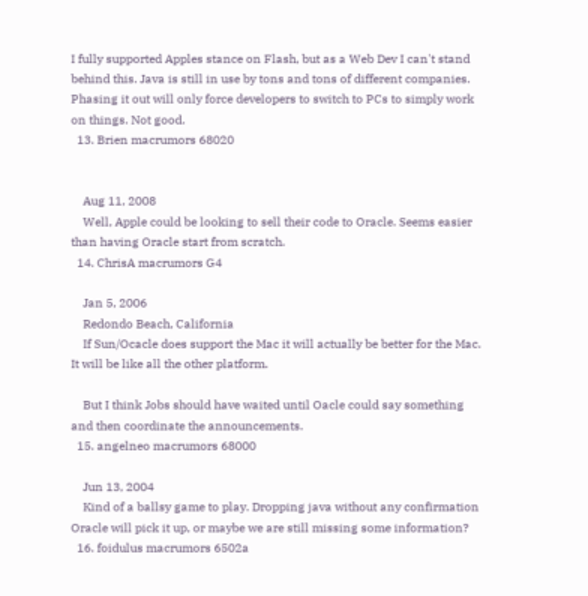I fully supported Apples stance on Flash, but as a Web Dev I can't stand behind this. Java is still in use by tons and tons of different companies. Phasing it out will only force developers to switch to PCs to simply work on things. Not good.
  13. Brien macrumors 68020


    Aug 11, 2008
    Well, Apple could be looking to sell their code to Oracle. Seems easier than having Oracle start from scratch.
  14. ChrisA macrumors G4

    Jan 5, 2006
    Redondo Beach, California
    If Sun/Ocacle does support the Mac it will actually be better for the Mac. It will be like all the other platform.

    But I think Jobs should have waited until Oacle could say something and then coordinate the announcements.
  15. angelneo macrumors 68000

    Jun 13, 2004
    Kind of a ballsy game to play. Dropping java without any confirmation Oracle will pick it up, or maybe we are still missing some information?
  16. foidulus macrumors 6502a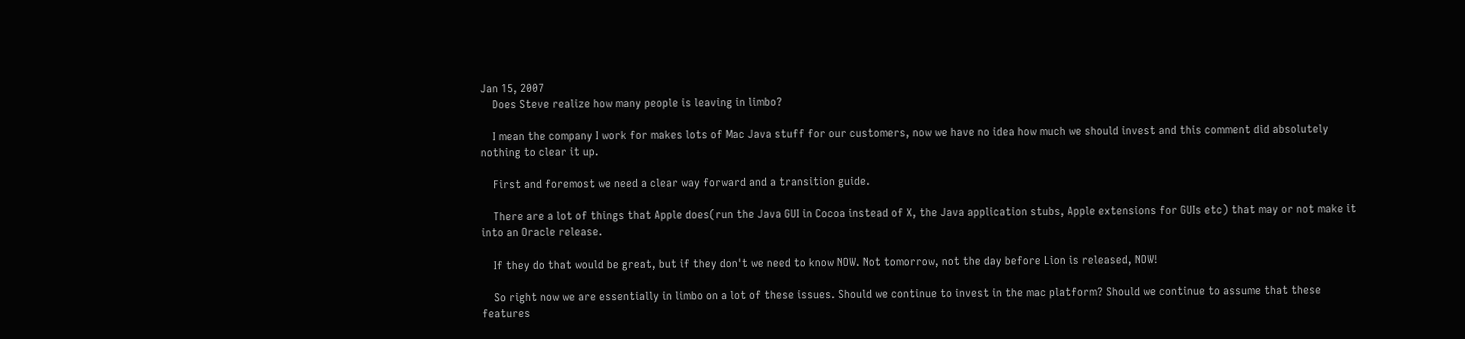Jan 15, 2007
    Does Steve realize how many people is leaving in limbo?

    I mean the company I work for makes lots of Mac Java stuff for our customers, now we have no idea how much we should invest and this comment did absolutely nothing to clear it up.

    First and foremost we need a clear way forward and a transition guide.

    There are a lot of things that Apple does(run the Java GUI in Cocoa instead of X, the Java application stubs, Apple extensions for GUIs etc) that may or not make it into an Oracle release.

    If they do that would be great, but if they don't we need to know NOW. Not tomorrow, not the day before Lion is released, NOW!

    So right now we are essentially in limbo on a lot of these issues. Should we continue to invest in the mac platform? Should we continue to assume that these features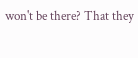won't be there? That they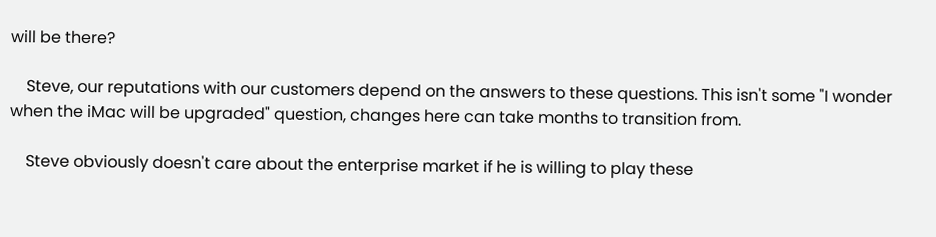will be there?

    Steve, our reputations with our customers depend on the answers to these questions. This isn't some "I wonder when the iMac will be upgraded" question, changes here can take months to transition from.

    Steve obviously doesn't care about the enterprise market if he is willing to play these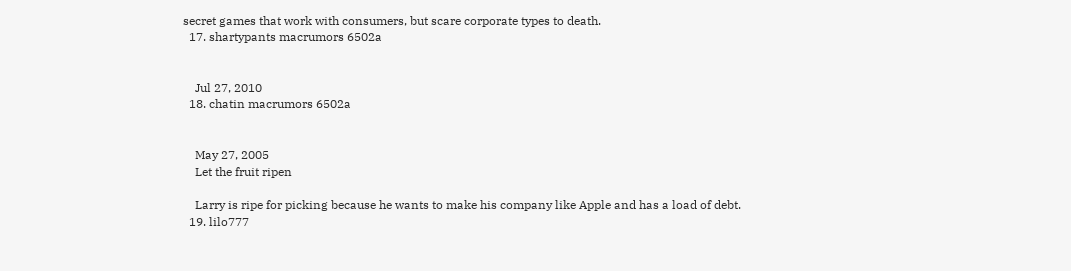secret games that work with consumers, but scare corporate types to death.
  17. shartypants macrumors 6502a


    Jul 27, 2010
  18. chatin macrumors 6502a


    May 27, 2005
    Let the fruit ripen

    Larry is ripe for picking because he wants to make his company like Apple and has a load of debt.
  19. lilo777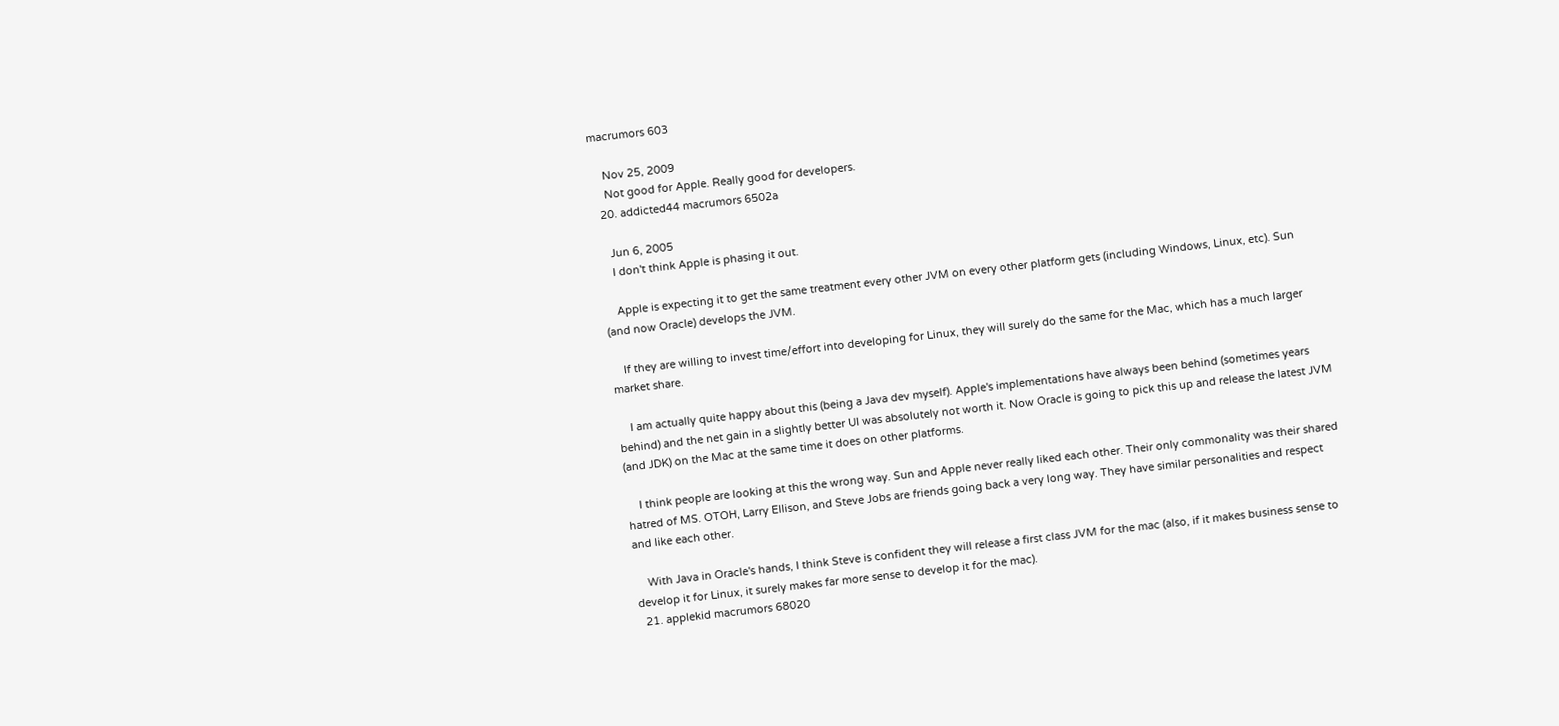macrumors 603

    Nov 25, 2009
    Not good for Apple. Really good for developers.
  20. addicted44 macrumors 6502a

    Jun 6, 2005
    I don't think Apple is phasing it out.

    Apple is expecting it to get the same treatment every other JVM on every other platform gets (including Windows, Linux, etc). Sun (and now Oracle) develops the JVM.

    If they are willing to invest time/effort into developing for Linux, they will surely do the same for the Mac, which has a much larger market share.

    I am actually quite happy about this (being a Java dev myself). Apple's implementations have always been behind (sometimes years behind) and the net gain in a slightly better UI was absolutely not worth it. Now Oracle is going to pick this up and release the latest JVM (and JDK) on the Mac at the same time it does on other platforms.

    I think people are looking at this the wrong way. Sun and Apple never really liked each other. Their only commonality was their shared hatred of MS. OTOH, Larry Ellison, and Steve Jobs are friends going back a very long way. They have similar personalities and respect and like each other.

    With Java in Oracle's hands, I think Steve is confident they will release a first class JVM for the mac (also, if it makes business sense to develop it for Linux, it surely makes far more sense to develop it for the mac).
  21. applekid macrumors 68020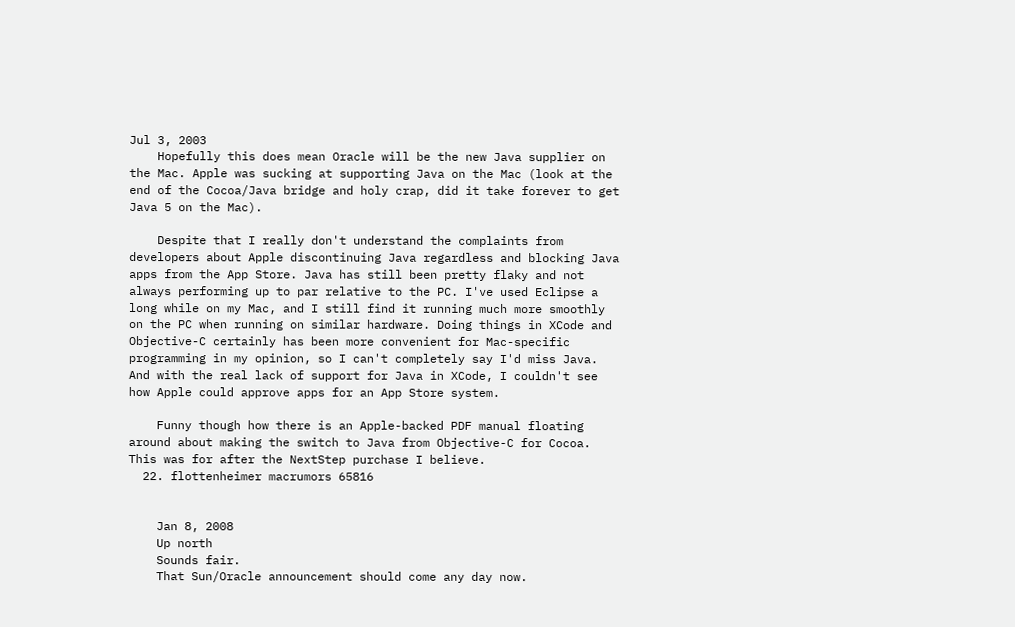Jul 3, 2003
    Hopefully this does mean Oracle will be the new Java supplier on the Mac. Apple was sucking at supporting Java on the Mac (look at the end of the Cocoa/Java bridge and holy crap, did it take forever to get Java 5 on the Mac).

    Despite that I really don't understand the complaints from developers about Apple discontinuing Java regardless and blocking Java apps from the App Store. Java has still been pretty flaky and not always performing up to par relative to the PC. I've used Eclipse a long while on my Mac, and I still find it running much more smoothly on the PC when running on similar hardware. Doing things in XCode and Objective-C certainly has been more convenient for Mac-specific programming in my opinion, so I can't completely say I'd miss Java. And with the real lack of support for Java in XCode, I couldn't see how Apple could approve apps for an App Store system.

    Funny though how there is an Apple-backed PDF manual floating around about making the switch to Java from Objective-C for Cocoa. This was for after the NextStep purchase I believe.
  22. flottenheimer macrumors 65816


    Jan 8, 2008
    Up north
    Sounds fair.
    That Sun/Oracle announcement should come any day now.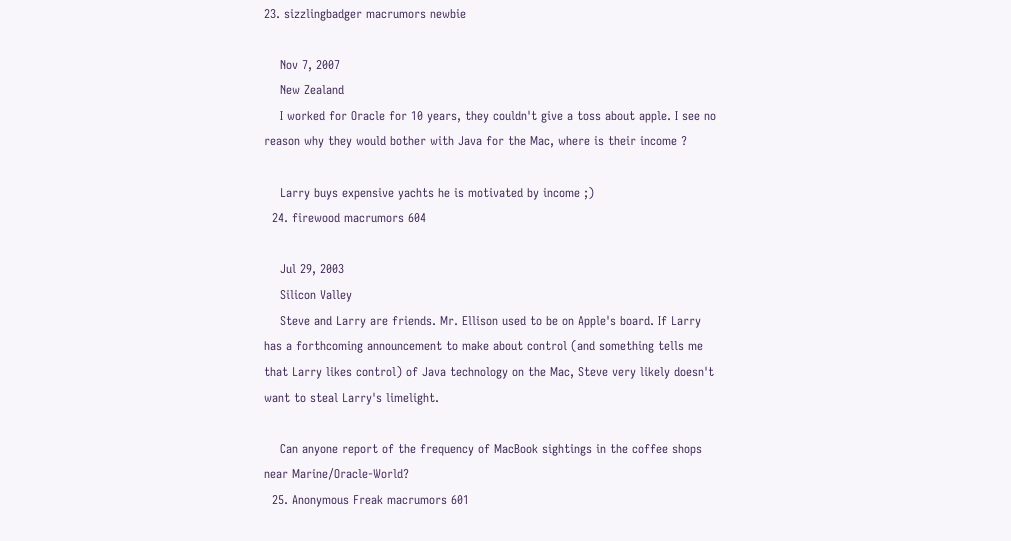23. sizzlingbadger macrumors newbie

    Nov 7, 2007
    New Zealand
    I worked for Oracle for 10 years, they couldn't give a toss about apple. I see no reason why they would bother with Java for the Mac, where is their income ?

    Larry buys expensive yachts he is motivated by income ;)
  24. firewood macrumors 604

    Jul 29, 2003
    Silicon Valley
    Steve and Larry are friends. Mr. Ellison used to be on Apple's board. If Larry has a forthcoming announcement to make about control (and something tells me that Larry likes control) of Java technology on the Mac, Steve very likely doesn't want to steal Larry's limelight.

    Can anyone report of the frequency of MacBook sightings in the coffee shops near Marine/Oracle-World?
  25. Anonymous Freak macrumors 601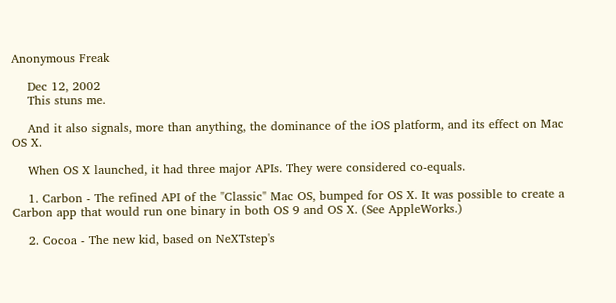Anonymous Freak

    Dec 12, 2002
    This stuns me.

    And it also signals, more than anything, the dominance of the iOS platform, and its effect on Mac OS X.

    When OS X launched, it had three major APIs. They were considered co-equals.

    1. Carbon - The refined API of the "Classic" Mac OS, bumped for OS X. It was possible to create a Carbon app that would run one binary in both OS 9 and OS X. (See AppleWorks.)

    2. Cocoa - The new kid, based on NeXTstep's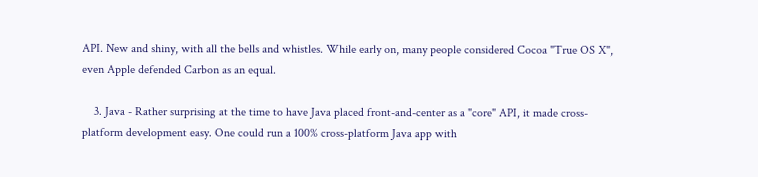API. New and shiny, with all the bells and whistles. While early on, many people considered Cocoa "True OS X", even Apple defended Carbon as an equal.

    3. Java - Rather surprising at the time to have Java placed front-and-center as a "core" API, it made cross-platform development easy. One could run a 100% cross-platform Java app with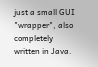just a small GUI "wrapper", also completely written in Java.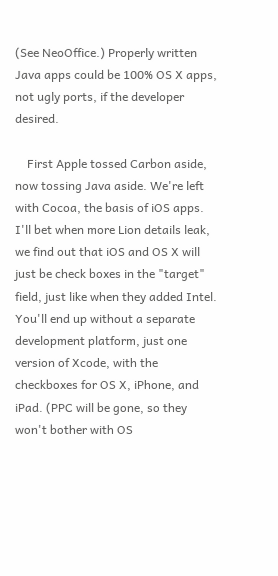(See NeoOffice.) Properly written Java apps could be 100% OS X apps, not ugly ports, if the developer desired.

    First Apple tossed Carbon aside, now tossing Java aside. We're left with Cocoa, the basis of iOS apps. I'll bet when more Lion details leak, we find out that iOS and OS X will just be check boxes in the "target" field, just like when they added Intel. You'll end up without a separate development platform, just one version of Xcode, with the checkboxes for OS X, iPhone, and iPad. (PPC will be gone, so they won't bother with OS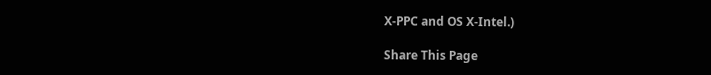X-PPC and OS X-Intel.)

Share This Page